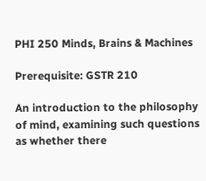PHI 250 Minds, Brains & Machines

Prerequisite: GSTR 210

An introduction to the philosophy of mind, examining such questions as whether there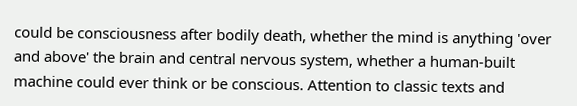could be consciousness after bodily death, whether the mind is anything 'over and above' the brain and central nervous system, whether a human-built machine could ever think or be conscious. Attention to classic texts and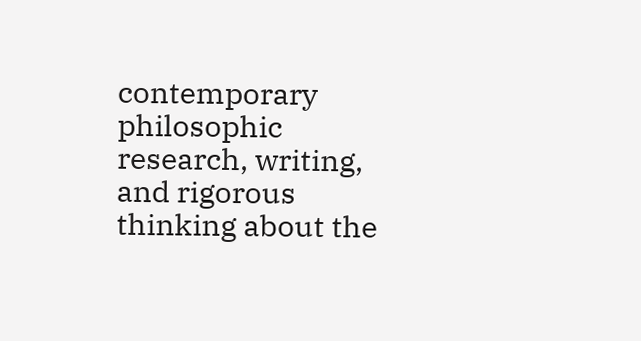contemporary philosophic research, writing, and rigorous thinking about the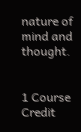nature of mind and thought.


1 Course Credit